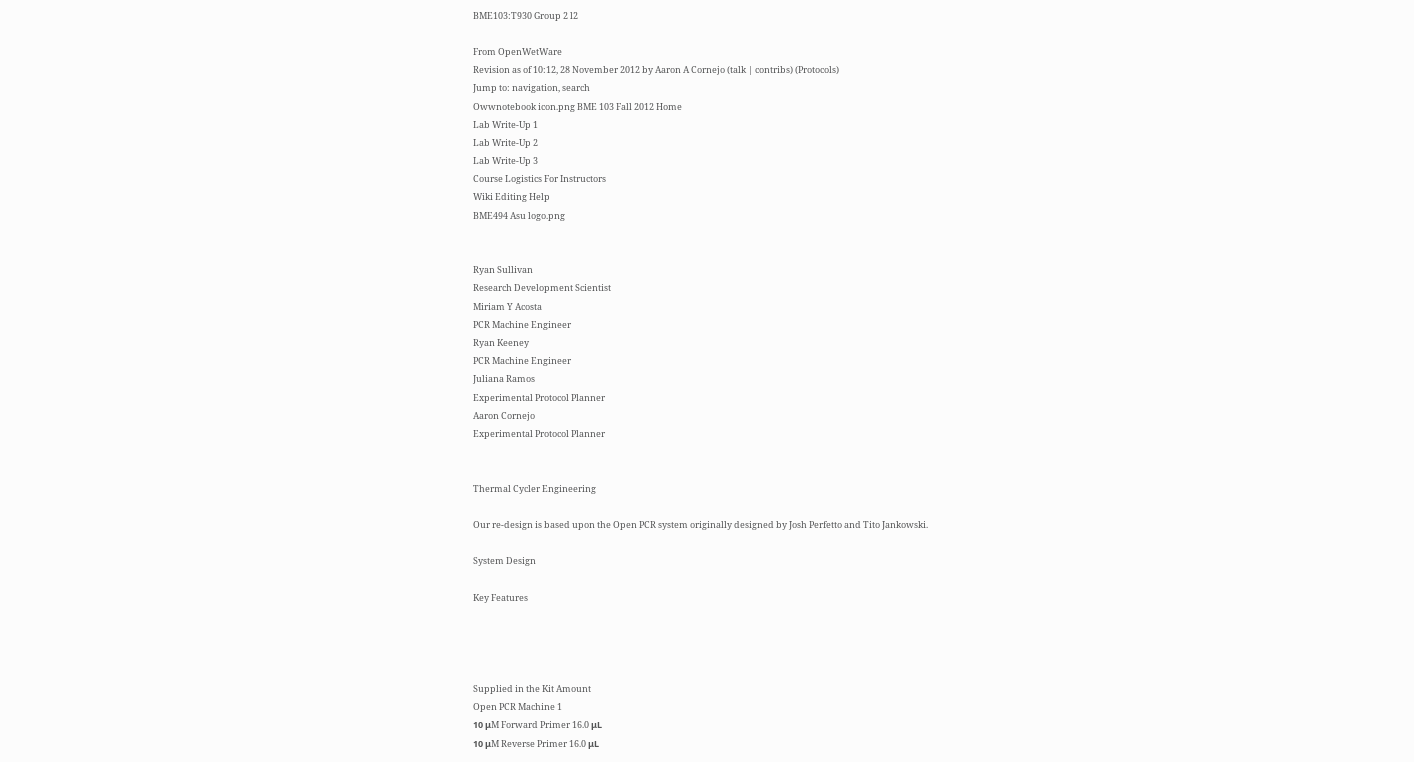BME103:T930 Group 2 l2

From OpenWetWare
Revision as of 10:12, 28 November 2012 by Aaron A Cornejo (talk | contribs) (Protocols)
Jump to: navigation, search
Owwnotebook icon.png BME 103 Fall 2012 Home
Lab Write-Up 1
Lab Write-Up 2
Lab Write-Up 3
Course Logistics For Instructors
Wiki Editing Help
BME494 Asu logo.png


Ryan Sullivan
Research Development Scientist
Miriam Y Acosta
PCR Machine Engineer
Ryan Keeney
PCR Machine Engineer
Juliana Ramos
Experimental Protocol Planner
Aaron Cornejo
Experimental Protocol Planner


Thermal Cycler Engineering

Our re-design is based upon the Open PCR system originally designed by Josh Perfetto and Tito Jankowski.

System Design

Key Features




Supplied in the Kit Amount
Open PCR Machine 1
10 μM Forward Primer 16.0 μL
10 μM Reverse Primer 16.0 μL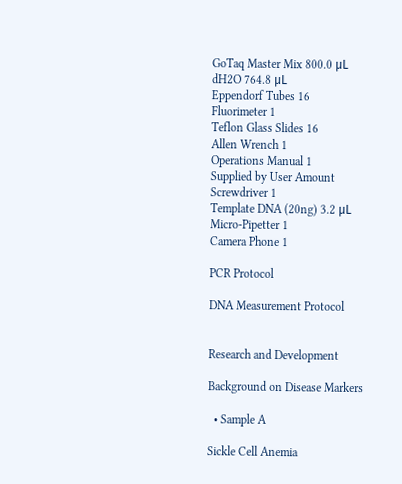GoTaq Master Mix 800.0 μL
dH2O 764.8 μL
Eppendorf Tubes 16
Fluorimeter 1
Teflon Glass Slides 16
Allen Wrench 1
Operations Manual 1
Supplied by User Amount
Screwdriver 1
Template DNA (20ng) 3.2 μL
Micro-Pipetter 1
Camera Phone 1

PCR Protocol

DNA Measurement Protocol


Research and Development

Background on Disease Markers

  • Sample A

Sickle Cell Anemia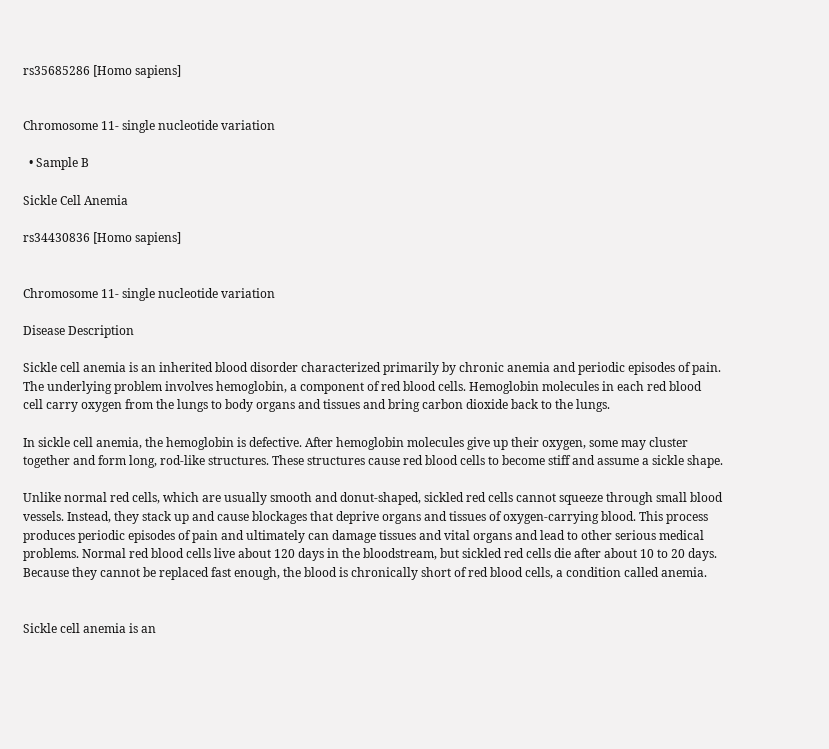rs35685286 [Homo sapiens]


Chromosome 11- single nucleotide variation

  • Sample B

Sickle Cell Anemia

rs34430836 [Homo sapiens]


Chromosome 11- single nucleotide variation

Disease Description

Sickle cell anemia is an inherited blood disorder characterized primarily by chronic anemia and periodic episodes of pain. The underlying problem involves hemoglobin, a component of red blood cells. Hemoglobin molecules in each red blood cell carry oxygen from the lungs to body organs and tissues and bring carbon dioxide back to the lungs.

In sickle cell anemia, the hemoglobin is defective. After hemoglobin molecules give up their oxygen, some may cluster together and form long, rod-like structures. These structures cause red blood cells to become stiff and assume a sickle shape.

Unlike normal red cells, which are usually smooth and donut-shaped, sickled red cells cannot squeeze through small blood vessels. Instead, they stack up and cause blockages that deprive organs and tissues of oxygen-carrying blood. This process produces periodic episodes of pain and ultimately can damage tissues and vital organs and lead to other serious medical problems. Normal red blood cells live about 120 days in the bloodstream, but sickled red cells die after about 10 to 20 days. Because they cannot be replaced fast enough, the blood is chronically short of red blood cells, a condition called anemia.


Sickle cell anemia is an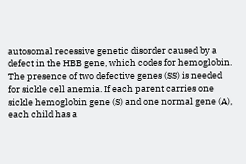autosomal recessive genetic disorder caused by a defect in the HBB gene, which codes for hemoglobin. The presence of two defective genes (SS) is needed for sickle cell anemia. If each parent carries one sickle hemoglobin gene (S) and one normal gene (A), each child has a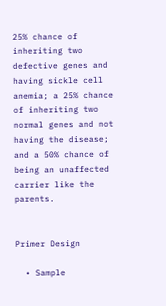25% chance of inheriting two defective genes and having sickle cell anemia; a 25% chance of inheriting two normal genes and not having the disease; and a 50% chance of being an unaffected carrier like the parents.


Primer Design

  • Sample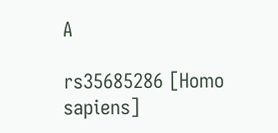A

rs35685286 [Homo sapiens]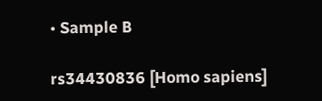• Sample B

rs34430836 [Homo sapiens]